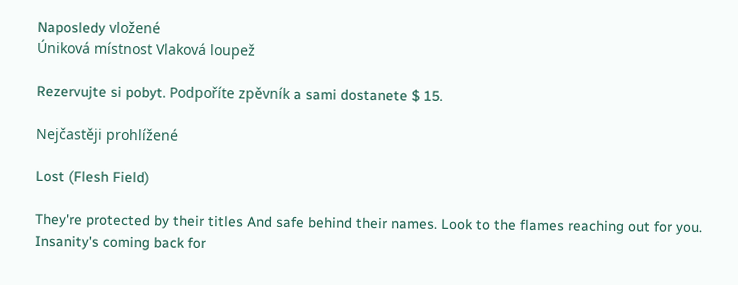Naposledy vložené
Úniková místnost Vlaková loupež

Rezervujte si pobyt. Podpoříte zpěvník a sami dostanete $ 15.

Nejčastěji prohlížené

Lost (Flesh Field)

They're protected by their titles And safe behind their names. Look to the flames reaching out for you. Insanity's coming back for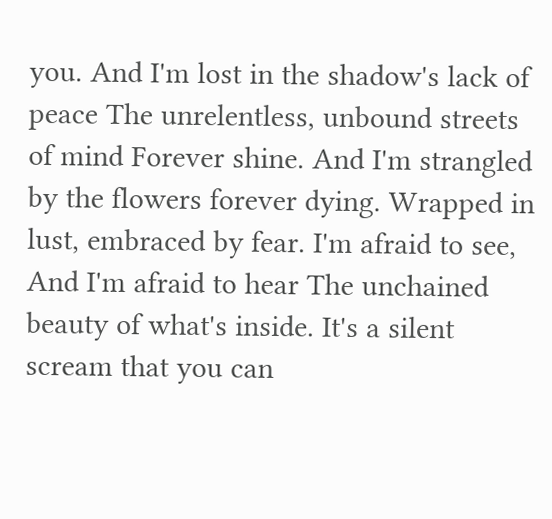you. And I'm lost in the shadow's lack of peace The unrelentless, unbound streets of mind Forever shine. And I'm strangled by the flowers forever dying. Wrapped in lust, embraced by fear. I'm afraid to see, And I'm afraid to hear The unchained beauty of what's inside. It's a silent scream that you can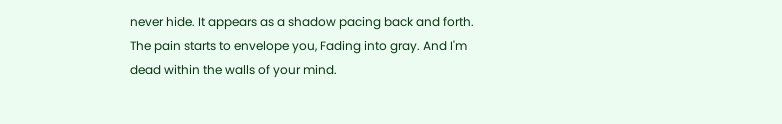never hide. It appears as a shadow pacing back and forth. The pain starts to envelope you, Fading into gray. And I'm dead within the walls of your mind.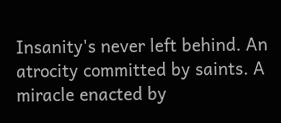Insanity's never left behind. An atrocity committed by saints. A miracle enacted by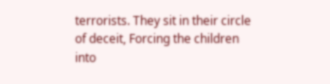terrorists. They sit in their circle of deceit, Forcing the children into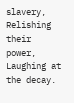slavery, Relishing their power, Laughing at the decay.